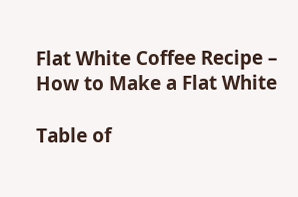Flat White Coffee Recipe – How to Make a Flat White

Table of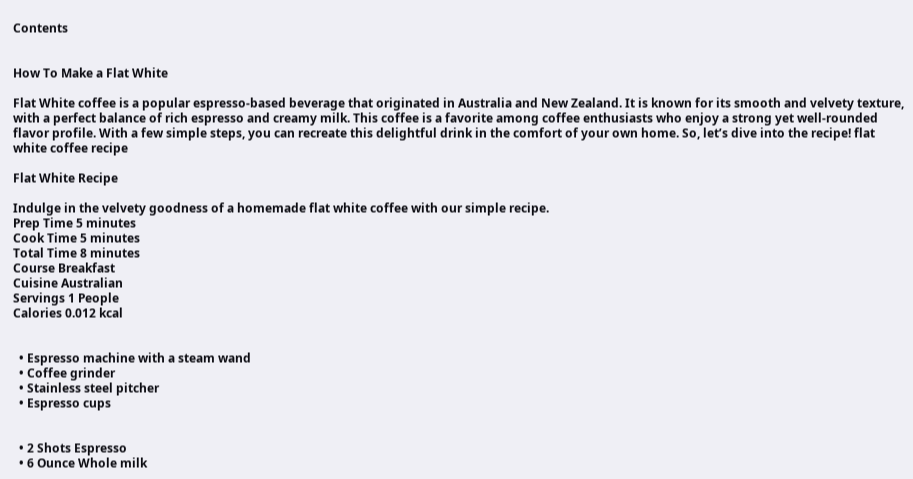Contents


How To Make a Flat White

Flat White coffee is a popular espresso-based beverage that originated in Australia and New Zealand. It is known for its smooth and velvety texture, with a perfect balance of rich espresso and creamy milk. This coffee is a favorite among coffee enthusiasts who enjoy a strong yet well-rounded flavor profile. With a few simple steps, you can recreate this delightful drink in the comfort of your own home. So, let’s dive into the recipe! flat white coffee recipe

Flat White Recipe

Indulge in the velvety goodness of a homemade flat white coffee with our simple recipe.
Prep Time 5 minutes
Cook Time 5 minutes
Total Time 8 minutes
Course Breakfast
Cuisine Australian
Servings 1 People
Calories 0.012 kcal


  • Espresso machine with a steam wand
  • Coffee grinder
  • Stainless steel pitcher
  • Espresso cups


  • 2 Shots Espresso
  • 6 Ounce Whole milk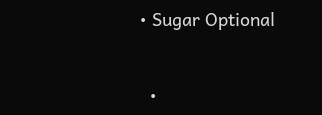• Sugar Optional


  •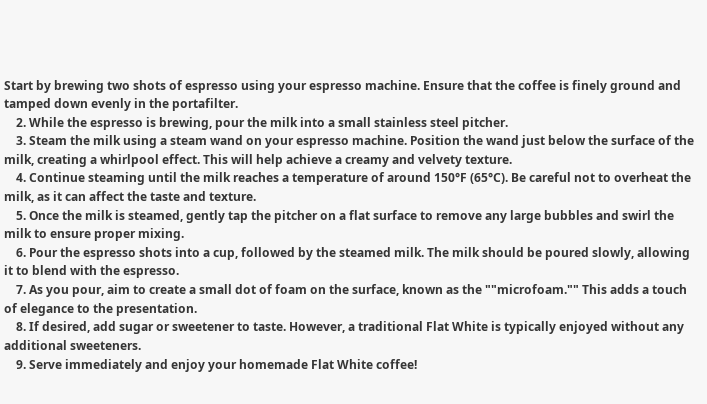Start by brewing two shots of espresso using your espresso machine. Ensure that the coffee is finely ground and tamped down evenly in the portafilter.
    2. While the espresso is brewing, pour the milk into a small stainless steel pitcher.
    3. Steam the milk using a steam wand on your espresso machine. Position the wand just below the surface of the milk, creating a whirlpool effect. This will help achieve a creamy and velvety texture.
    4. Continue steaming until the milk reaches a temperature of around 150°F (65°C). Be careful not to overheat the milk, as it can affect the taste and texture.
    5. Once the milk is steamed, gently tap the pitcher on a flat surface to remove any large bubbles and swirl the milk to ensure proper mixing.
    6. Pour the espresso shots into a cup, followed by the steamed milk. The milk should be poured slowly, allowing it to blend with the espresso.
    7. As you pour, aim to create a small dot of foam on the surface, known as the ""microfoam."" This adds a touch of elegance to the presentation.
    8. If desired, add sugar or sweetener to taste. However, a traditional Flat White is typically enjoyed without any additional sweeteners.
    9. Serve immediately and enjoy your homemade Flat White coffee!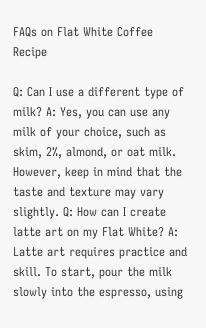FAQs on Flat White Coffee Recipe

Q: Can I use a different type of milk? A: Yes, you can use any milk of your choice, such as skim, 2%, almond, or oat milk. However, keep in mind that the taste and texture may vary slightly. Q: How can I create latte art on my Flat White? A: Latte art requires practice and skill. To start, pour the milk slowly into the espresso, using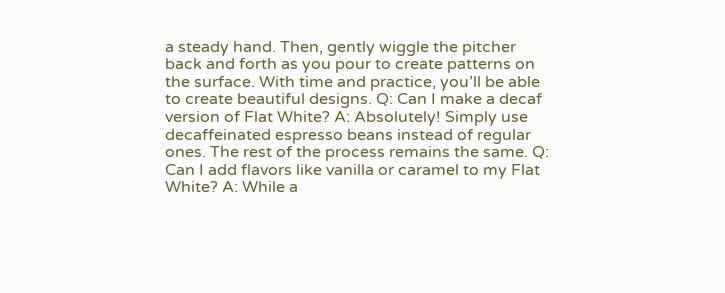a steady hand. Then, gently wiggle the pitcher back and forth as you pour to create patterns on the surface. With time and practice, you’ll be able to create beautiful designs. Q: Can I make a decaf version of Flat White? A: Absolutely! Simply use decaffeinated espresso beans instead of regular ones. The rest of the process remains the same. Q: Can I add flavors like vanilla or caramel to my Flat White? A: While a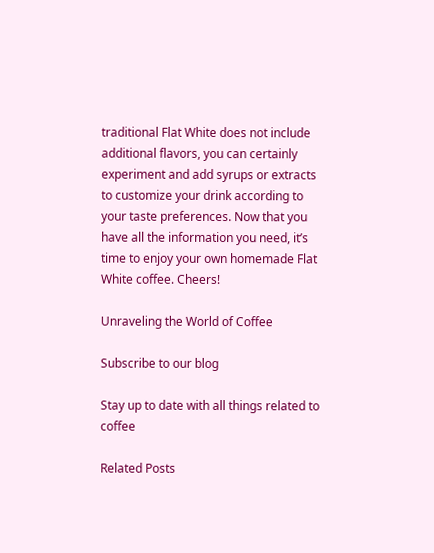traditional Flat White does not include additional flavors, you can certainly experiment and add syrups or extracts to customize your drink according to your taste preferences. Now that you have all the information you need, it’s time to enjoy your own homemade Flat White coffee. Cheers!

Unraveling the World of Coffee

Subscribe to our blog

Stay up to date with all things related to coffee

Related Posts